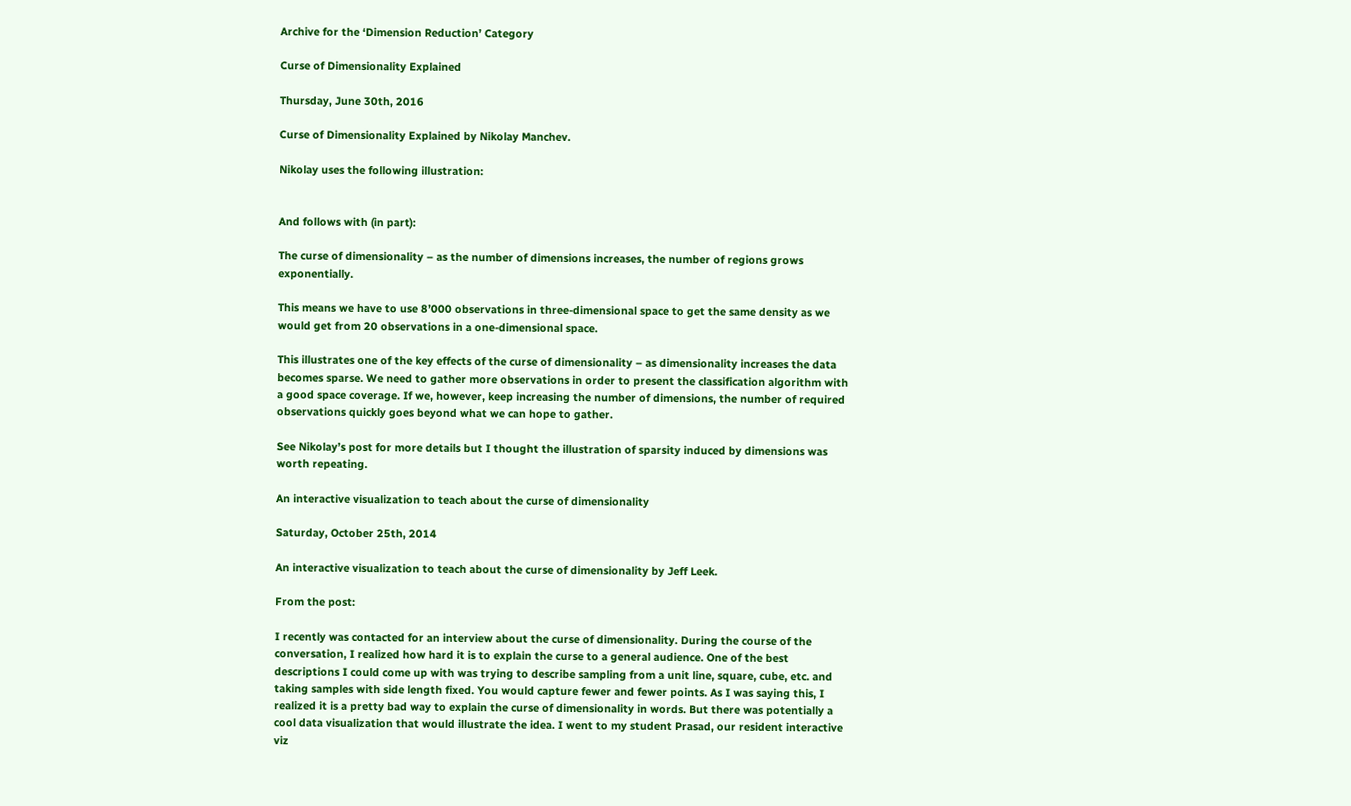Archive for the ‘Dimension Reduction’ Category

Curse of Dimensionality Explained

Thursday, June 30th, 2016

Curse of Dimensionality Explained by Nikolay Manchev.

Nikolay uses the following illustration:


And follows with (in part):

The curse of dimensionality – as the number of dimensions increases, the number of regions grows exponentially.

This means we have to use 8’000 observations in three-dimensional space to get the same density as we would get from 20 observations in a one-dimensional space.

This illustrates one of the key effects of the curse of dimensionality – as dimensionality increases the data becomes sparse. We need to gather more observations in order to present the classification algorithm with a good space coverage. If we, however, keep increasing the number of dimensions, the number of required observations quickly goes beyond what we can hope to gather.

See Nikolay’s post for more details but I thought the illustration of sparsity induced by dimensions was worth repeating.

An interactive visualization to teach about the curse of dimensionality

Saturday, October 25th, 2014

An interactive visualization to teach about the curse of dimensionality by Jeff Leek.

From the post:

I recently was contacted for an interview about the curse of dimensionality. During the course of the conversation, I realized how hard it is to explain the curse to a general audience. One of the best descriptions I could come up with was trying to describe sampling from a unit line, square, cube, etc. and taking samples with side length fixed. You would capture fewer and fewer points. As I was saying this, I realized it is a pretty bad way to explain the curse of dimensionality in words. But there was potentially a cool data visualization that would illustrate the idea. I went to my student Prasad, our resident interactive viz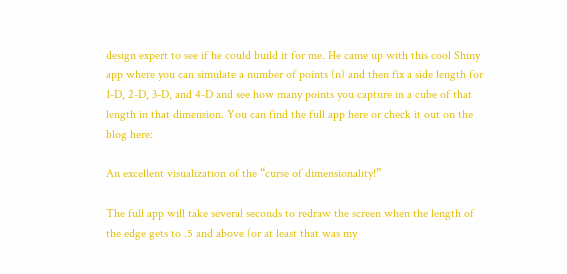design expert to see if he could build it for me. He came up with this cool Shiny app where you can simulate a number of points (n) and then fix a side length for 1-D, 2-D, 3-D, and 4-D and see how many points you capture in a cube of that length in that dimension. You can find the full app here or check it out on the blog here:

An excellent visualization of the “curse of dimensionality!”

The full app will take several seconds to redraw the screen when the length of the edge gets to .5 and above (or at least that was my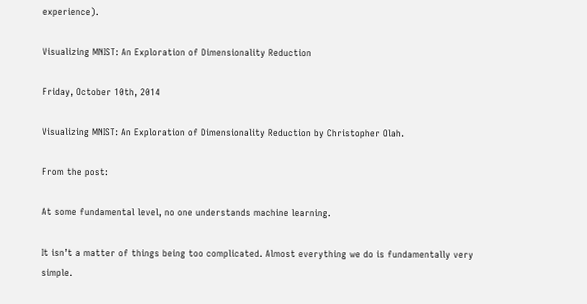experience).

Visualizing MNIST: An Exploration of Dimensionality Reduction

Friday, October 10th, 2014

Visualizing MNIST: An Exploration of Dimensionality Reduction by Christopher Olah.

From the post:

At some fundamental level, no one understands machine learning.

It isn’t a matter of things being too complicated. Almost everything we do is fundamentally very simple.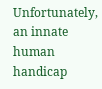Unfortunately, an innate human handicap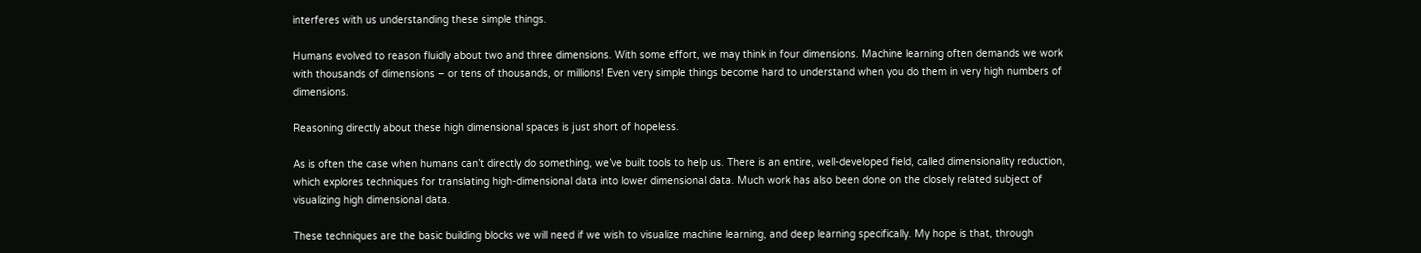interferes with us understanding these simple things.

Humans evolved to reason fluidly about two and three dimensions. With some effort, we may think in four dimensions. Machine learning often demands we work with thousands of dimensions – or tens of thousands, or millions! Even very simple things become hard to understand when you do them in very high numbers of dimensions.

Reasoning directly about these high dimensional spaces is just short of hopeless.

As is often the case when humans can’t directly do something, we’ve built tools to help us. There is an entire, well-developed field, called dimensionality reduction, which explores techniques for translating high-dimensional data into lower dimensional data. Much work has also been done on the closely related subject of visualizing high dimensional data.

These techniques are the basic building blocks we will need if we wish to visualize machine learning, and deep learning specifically. My hope is that, through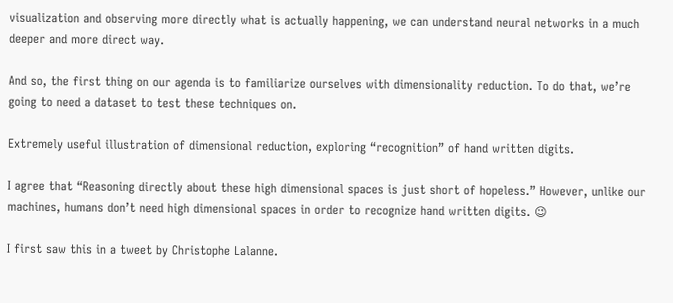visualization and observing more directly what is actually happening, we can understand neural networks in a much deeper and more direct way.

And so, the first thing on our agenda is to familiarize ourselves with dimensionality reduction. To do that, we’re going to need a dataset to test these techniques on.

Extremely useful illustration of dimensional reduction, exploring “recognition” of hand written digits.

I agree that “Reasoning directly about these high dimensional spaces is just short of hopeless.” However, unlike our machines, humans don’t need high dimensional spaces in order to recognize hand written digits. 😉

I first saw this in a tweet by Christophe Lalanne.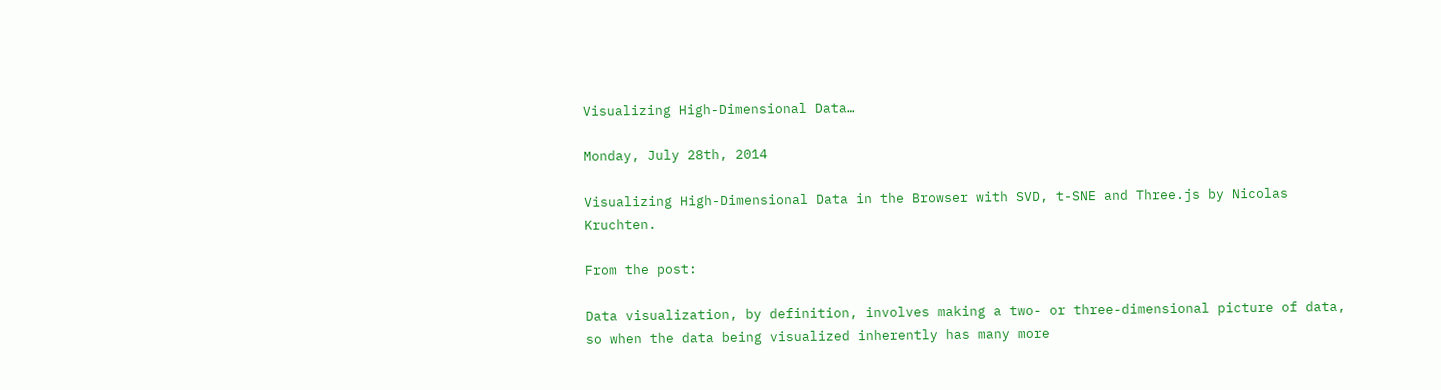Visualizing High-Dimensional Data…

Monday, July 28th, 2014

Visualizing High-Dimensional Data in the Browser with SVD, t-SNE and Three.js by Nicolas Kruchten.

From the post:

Data visualization, by definition, involves making a two- or three-dimensional picture of data, so when the data being visualized inherently has many more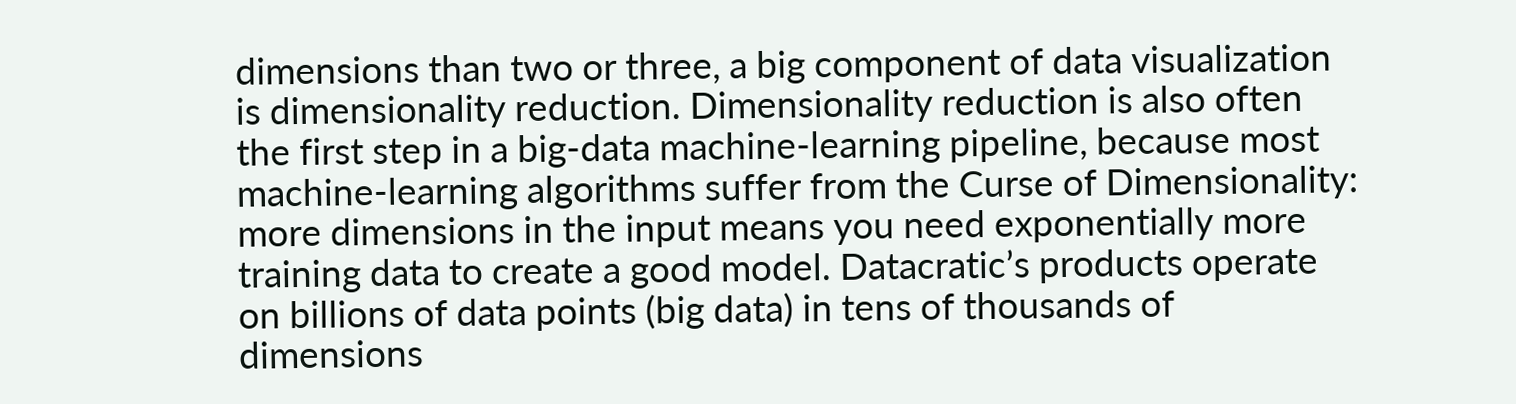dimensions than two or three, a big component of data visualization is dimensionality reduction. Dimensionality reduction is also often the first step in a big-data machine-learning pipeline, because most machine-learning algorithms suffer from the Curse of Dimensionality: more dimensions in the input means you need exponentially more training data to create a good model. Datacratic’s products operate on billions of data points (big data) in tens of thousands of dimensions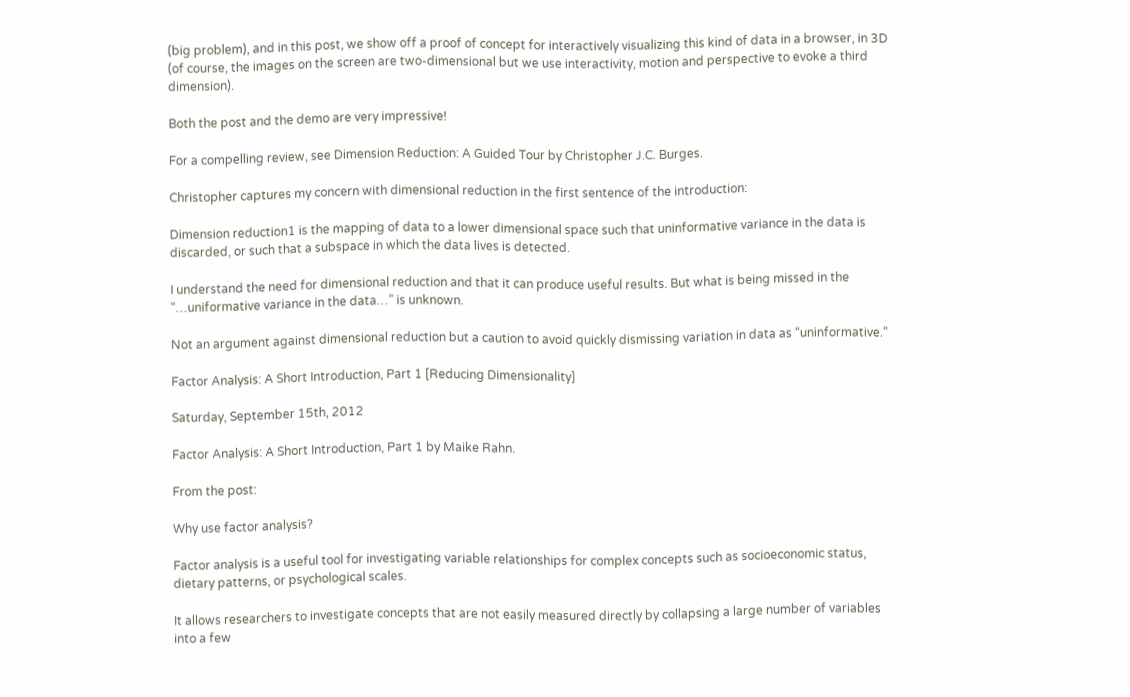(big problem), and in this post, we show off a proof of concept for interactively visualizing this kind of data in a browser, in 3D (of course, the images on the screen are two-dimensional but we use interactivity, motion and perspective to evoke a third dimension).

Both the post and the demo are very impressive!

For a compelling review, see Dimension Reduction: A Guided Tour by Christopher J.C. Burges.

Christopher captures my concern with dimensional reduction in the first sentence of the introduction:

Dimension reduction1 is the mapping of data to a lower dimensional space such that uninformative variance in the data is discarded, or such that a subspace in which the data lives is detected.

I understand the need for dimensional reduction and that it can produce useful results. But what is being missed in the “…uniformative variance in the data…” is unknown.

Not an argument against dimensional reduction but a caution to avoid quickly dismissing variation in data as “uninformative.”

Factor Analysis: A Short Introduction, Part 1 [Reducing Dimensionality]

Saturday, September 15th, 2012

Factor Analysis: A Short Introduction, Part 1 by Maike Rahn.

From the post:

Why use factor analysis?

Factor analysis is a useful tool for investigating variable relationships for complex concepts such as socioeconomic status, dietary patterns, or psychological scales.

It allows researchers to investigate concepts that are not easily measured directly by collapsing a large number of variables into a few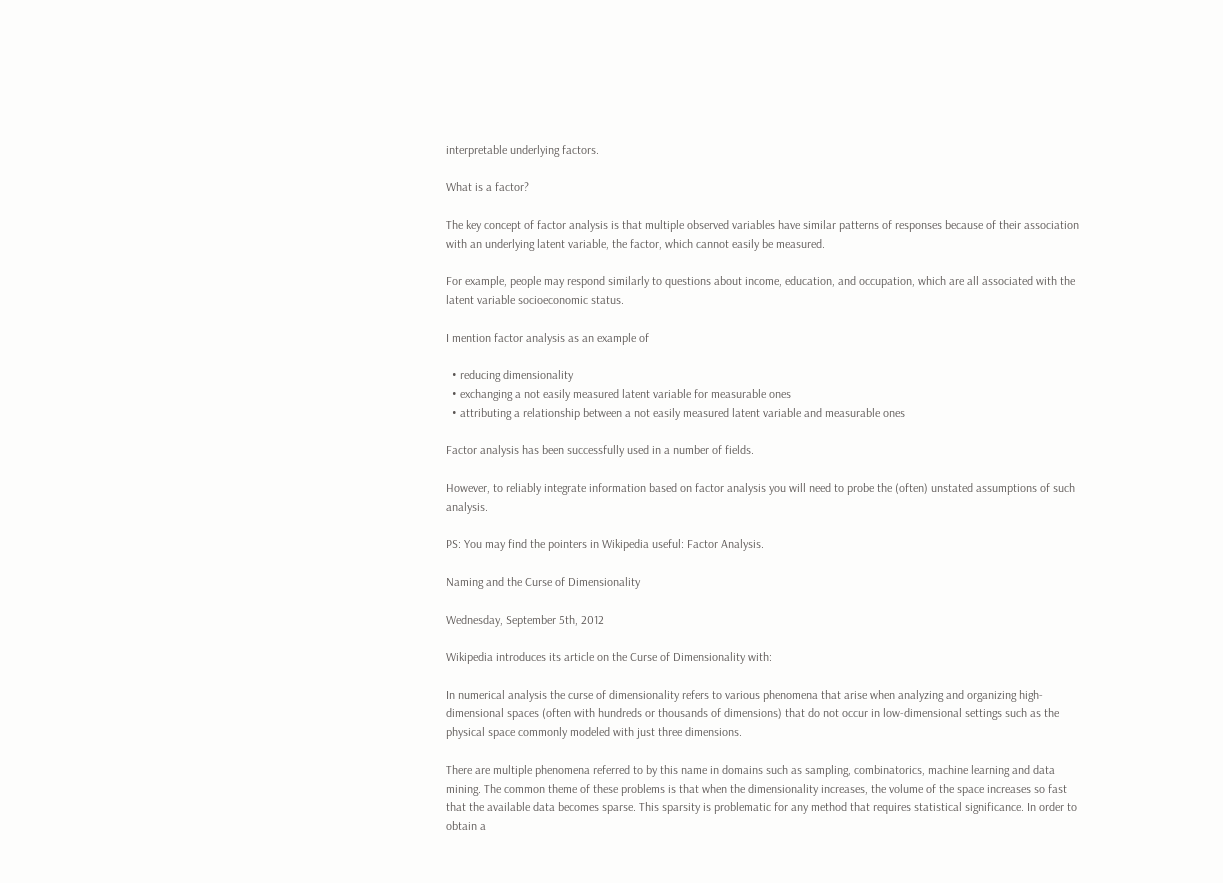interpretable underlying factors.

What is a factor?

The key concept of factor analysis is that multiple observed variables have similar patterns of responses because of their association with an underlying latent variable, the factor, which cannot easily be measured.

For example, people may respond similarly to questions about income, education, and occupation, which are all associated with the latent variable socioeconomic status.

I mention factor analysis as an example of

  • reducing dimensionality
  • exchanging a not easily measured latent variable for measurable ones
  • attributing a relationship between a not easily measured latent variable and measurable ones

Factor analysis has been successfully used in a number of fields.

However, to reliably integrate information based on factor analysis you will need to probe the (often) unstated assumptions of such analysis.

PS: You may find the pointers in Wikipedia useful: Factor Analysis.

Naming and the Curse of Dimensionality

Wednesday, September 5th, 2012

Wikipedia introduces its article on the Curse of Dimensionality with:

In numerical analysis the curse of dimensionality refers to various phenomena that arise when analyzing and organizing high-dimensional spaces (often with hundreds or thousands of dimensions) that do not occur in low-dimensional settings such as the physical space commonly modeled with just three dimensions.

There are multiple phenomena referred to by this name in domains such as sampling, combinatorics, machine learning and data mining. The common theme of these problems is that when the dimensionality increases, the volume of the space increases so fast that the available data becomes sparse. This sparsity is problematic for any method that requires statistical significance. In order to obtain a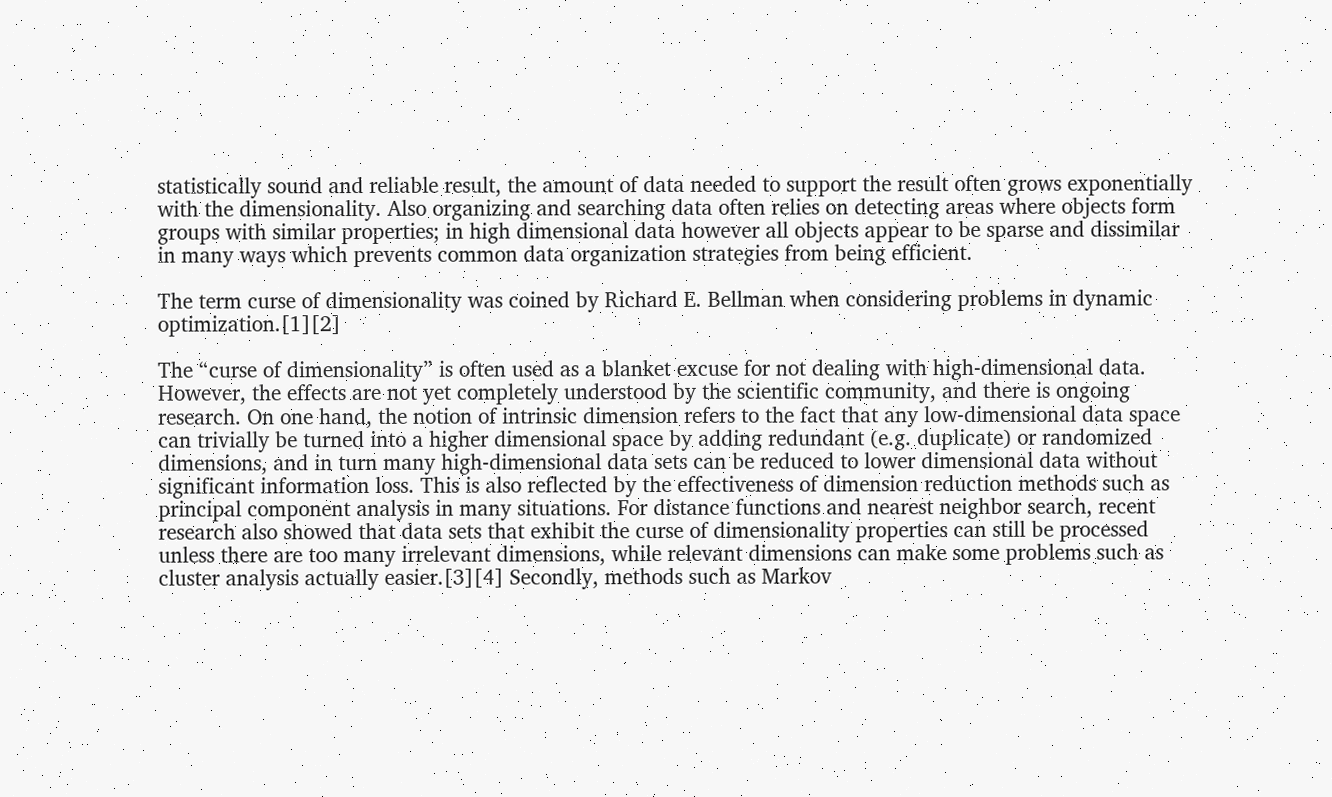statistically sound and reliable result, the amount of data needed to support the result often grows exponentially with the dimensionality. Also organizing and searching data often relies on detecting areas where objects form groups with similar properties; in high dimensional data however all objects appear to be sparse and dissimilar in many ways which prevents common data organization strategies from being efficient.

The term curse of dimensionality was coined by Richard E. Bellman when considering problems in dynamic optimization.[1][2]

The “curse of dimensionality” is often used as a blanket excuse for not dealing with high-dimensional data. However, the effects are not yet completely understood by the scientific community, and there is ongoing research. On one hand, the notion of intrinsic dimension refers to the fact that any low-dimensional data space can trivially be turned into a higher dimensional space by adding redundant (e.g. duplicate) or randomized dimensions, and in turn many high-dimensional data sets can be reduced to lower dimensional data without significant information loss. This is also reflected by the effectiveness of dimension reduction methods such as principal component analysis in many situations. For distance functions and nearest neighbor search, recent research also showed that data sets that exhibit the curse of dimensionality properties can still be processed unless there are too many irrelevant dimensions, while relevant dimensions can make some problems such as cluster analysis actually easier.[3][4] Secondly, methods such as Markov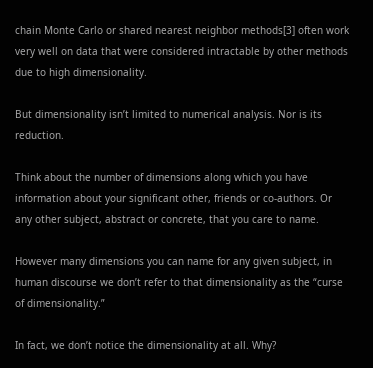chain Monte Carlo or shared nearest neighbor methods[3] often work very well on data that were considered intractable by other methods due to high dimensionality.

But dimensionality isn’t limited to numerical analysis. Nor is its reduction.

Think about the number of dimensions along which you have information about your significant other, friends or co-authors. Or any other subject, abstract or concrete, that you care to name.

However many dimensions you can name for any given subject, in human discourse we don’t refer to that dimensionality as the “curse of dimensionality.”

In fact, we don’t notice the dimensionality at all. Why?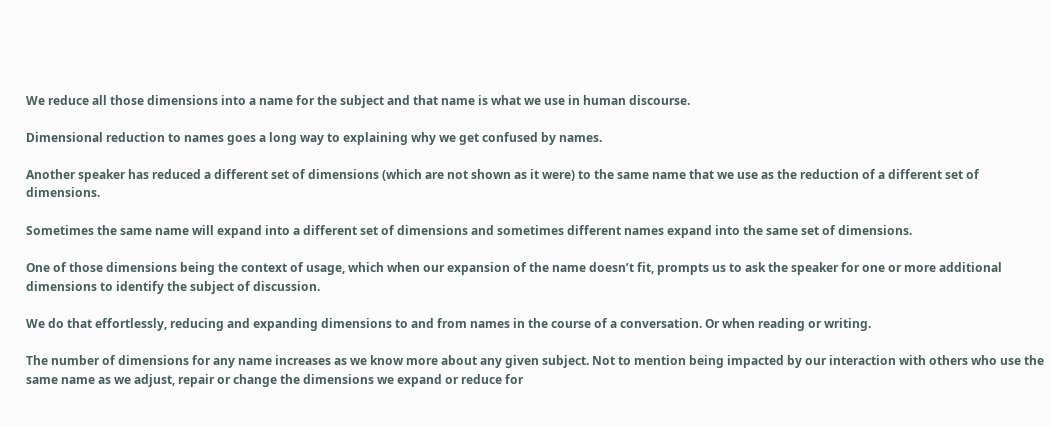We reduce all those dimensions into a name for the subject and that name is what we use in human discourse.

Dimensional reduction to names goes a long way to explaining why we get confused by names.

Another speaker has reduced a different set of dimensions (which are not shown as it were) to the same name that we use as the reduction of a different set of dimensions.

Sometimes the same name will expand into a different set of dimensions and sometimes different names expand into the same set of dimensions.

One of those dimensions being the context of usage, which when our expansion of the name doesn’t fit, prompts us to ask the speaker for one or more additional dimensions to identify the subject of discussion.

We do that effortlessly, reducing and expanding dimensions to and from names in the course of a conversation. Or when reading or writing.

The number of dimensions for any name increases as we know more about any given subject. Not to mention being impacted by our interaction with others who use the same name as we adjust, repair or change the dimensions we expand or reduce for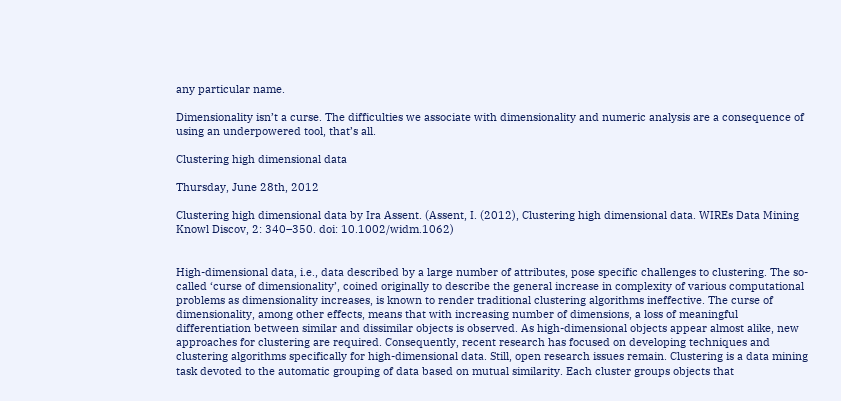any particular name.

Dimensionality isn’t a curse. The difficulties we associate with dimensionality and numeric analysis are a consequence of using an underpowered tool, that’s all.

Clustering high dimensional data

Thursday, June 28th, 2012

Clustering high dimensional data by Ira Assent. (Assent, I. (2012), Clustering high dimensional data. WIREs Data Mining Knowl Discov, 2: 340–350. doi: 10.1002/widm.1062)


High-dimensional data, i.e., data described by a large number of attributes, pose specific challenges to clustering. The so-called ‘curse of dimensionality’, coined originally to describe the general increase in complexity of various computational problems as dimensionality increases, is known to render traditional clustering algorithms ineffective. The curse of dimensionality, among other effects, means that with increasing number of dimensions, a loss of meaningful differentiation between similar and dissimilar objects is observed. As high-dimensional objects appear almost alike, new approaches for clustering are required. Consequently, recent research has focused on developing techniques and clustering algorithms specifically for high-dimensional data. Still, open research issues remain. Clustering is a data mining task devoted to the automatic grouping of data based on mutual similarity. Each cluster groups objects that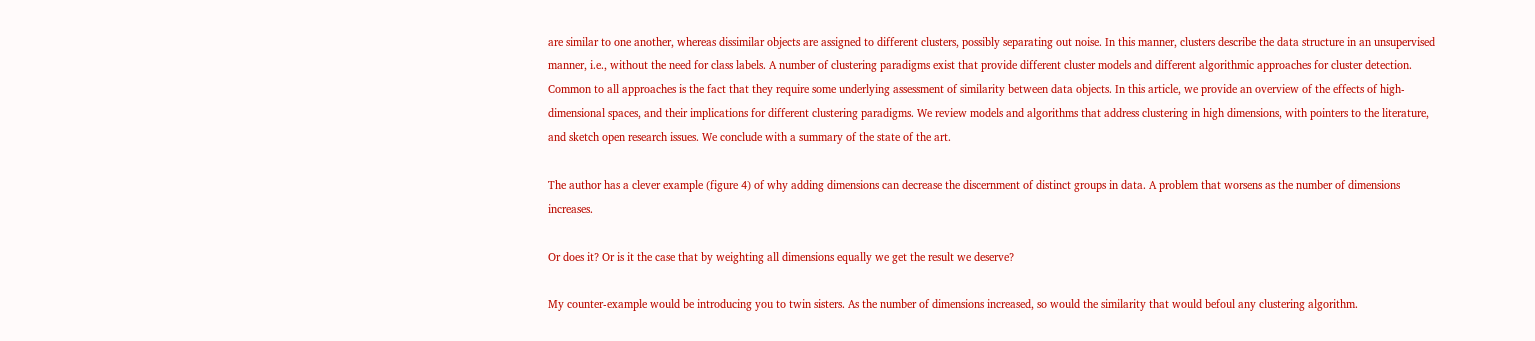are similar to one another, whereas dissimilar objects are assigned to different clusters, possibly separating out noise. In this manner, clusters describe the data structure in an unsupervised manner, i.e., without the need for class labels. A number of clustering paradigms exist that provide different cluster models and different algorithmic approaches for cluster detection. Common to all approaches is the fact that they require some underlying assessment of similarity between data objects. In this article, we provide an overview of the effects of high-dimensional spaces, and their implications for different clustering paradigms. We review models and algorithms that address clustering in high dimensions, with pointers to the literature, and sketch open research issues. We conclude with a summary of the state of the art.

The author has a clever example (figure 4) of why adding dimensions can decrease the discernment of distinct groups in data. A problem that worsens as the number of dimensions increases.

Or does it? Or is it the case that by weighting all dimensions equally we get the result we deserve?

My counter-example would be introducing you to twin sisters. As the number of dimensions increased, so would the similarity that would befoul any clustering algorithm.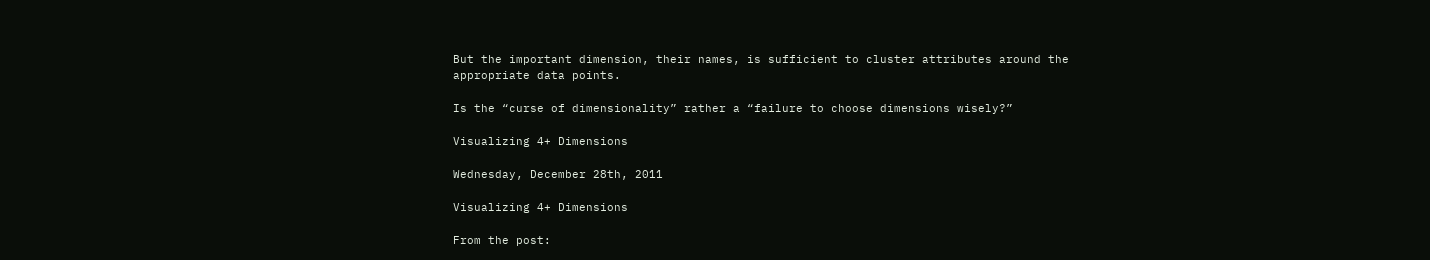But the important dimension, their names, is sufficient to cluster attributes around the appropriate data points.

Is the “curse of dimensionality” rather a “failure to choose dimensions wisely?”

Visualizing 4+ Dimensions

Wednesday, December 28th, 2011

Visualizing 4+ Dimensions

From the post: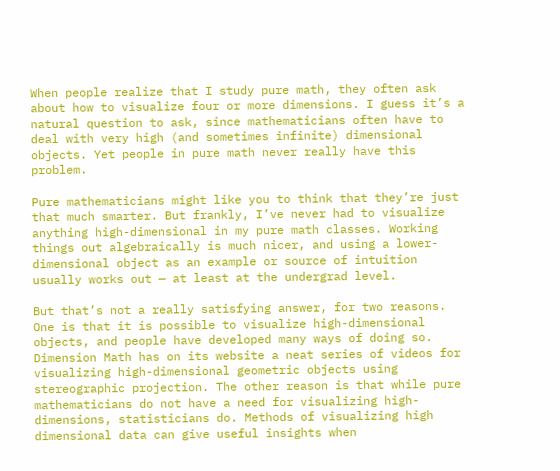When people realize that I study pure math, they often ask about how to visualize four or more dimensions. I guess it’s a natural question to ask, since mathematicians often have to deal with very high (and sometimes infinite) dimensional objects. Yet people in pure math never really have this problem.

Pure mathematicians might like you to think that they’re just that much smarter. But frankly, I’ve never had to visualize anything high-dimensional in my pure math classes. Working things out algebraically is much nicer, and using a lower-dimensional object as an example or source of intuition usually works out — at least at the undergrad level.

But that’s not a really satisfying answer, for two reasons. One is that it is possible to visualize high-dimensional objects, and people have developed many ways of doing so. Dimension Math has on its website a neat series of videos for visualizing high-dimensional geometric objects using stereographic projection. The other reason is that while pure mathematicians do not have a need for visualizing high-dimensions, statisticians do. Methods of visualizing high dimensional data can give useful insights when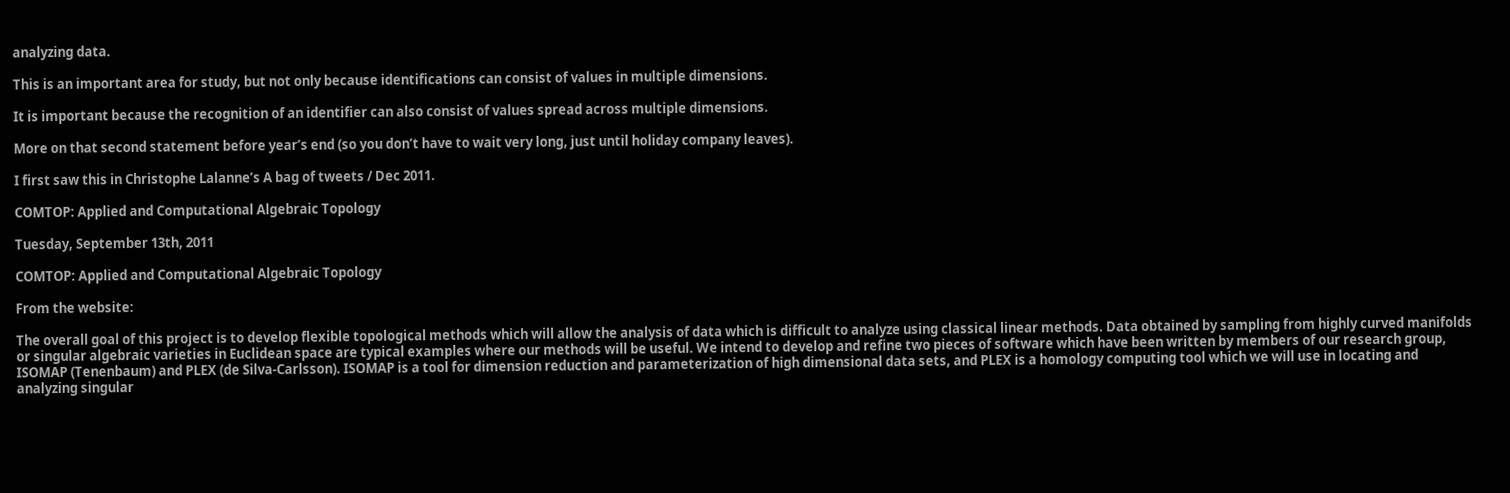analyzing data.

This is an important area for study, but not only because identifications can consist of values in multiple dimensions.

It is important because the recognition of an identifier can also consist of values spread across multiple dimensions.

More on that second statement before year’s end (so you don’t have to wait very long, just until holiday company leaves).

I first saw this in Christophe Lalanne’s A bag of tweets / Dec 2011.

COMTOP: Applied and Computational Algebraic Topology

Tuesday, September 13th, 2011

COMTOP: Applied and Computational Algebraic Topology

From the website:

The overall goal of this project is to develop flexible topological methods which will allow the analysis of data which is difficult to analyze using classical linear methods. Data obtained by sampling from highly curved manifolds or singular algebraic varieties in Euclidean space are typical examples where our methods will be useful. We intend to develop and refine two pieces of software which have been written by members of our research group, ISOMAP (Tenenbaum) and PLEX (de Silva-Carlsson). ISOMAP is a tool for dimension reduction and parameterization of high dimensional data sets, and PLEX is a homology computing tool which we will use in locating and analyzing singular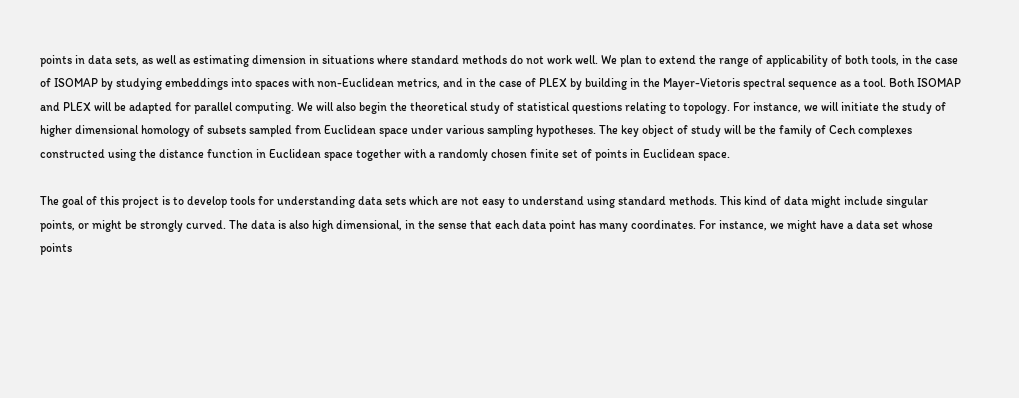points in data sets, as well as estimating dimension in situations where standard methods do not work well. We plan to extend the range of applicability of both tools, in the case of ISOMAP by studying embeddings into spaces with non-Euclidean metrics, and in the case of PLEX by building in the Mayer-Vietoris spectral sequence as a tool. Both ISOMAP and PLEX will be adapted for parallel computing. We will also begin the theoretical study of statistical questions relating to topology. For instance, we will initiate the study of higher dimensional homology of subsets sampled from Euclidean space under various sampling hypotheses. The key object of study will be the family of Cech complexes constructed using the distance function in Euclidean space together with a randomly chosen finite set of points in Euclidean space.

The goal of this project is to develop tools for understanding data sets which are not easy to understand using standard methods. This kind of data might include singular points, or might be strongly curved. The data is also high dimensional, in the sense that each data point has many coordinates. For instance, we might have a data set whose points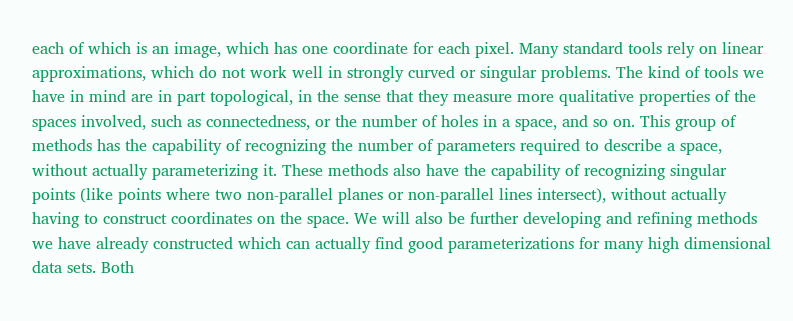each of which is an image, which has one coordinate for each pixel. Many standard tools rely on linear approximations, which do not work well in strongly curved or singular problems. The kind of tools we have in mind are in part topological, in the sense that they measure more qualitative properties of the spaces involved, such as connectedness, or the number of holes in a space, and so on. This group of methods has the capability of recognizing the number of parameters required to describe a space, without actually parameterizing it. These methods also have the capability of recognizing singular points (like points where two non-parallel planes or non-parallel lines intersect), without actually having to construct coordinates on the space. We will also be further developing and refining methods we have already constructed which can actually find good parameterizations for many high dimensional data sets. Both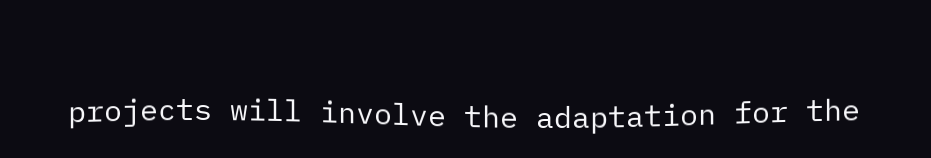projects will involve the adaptation for the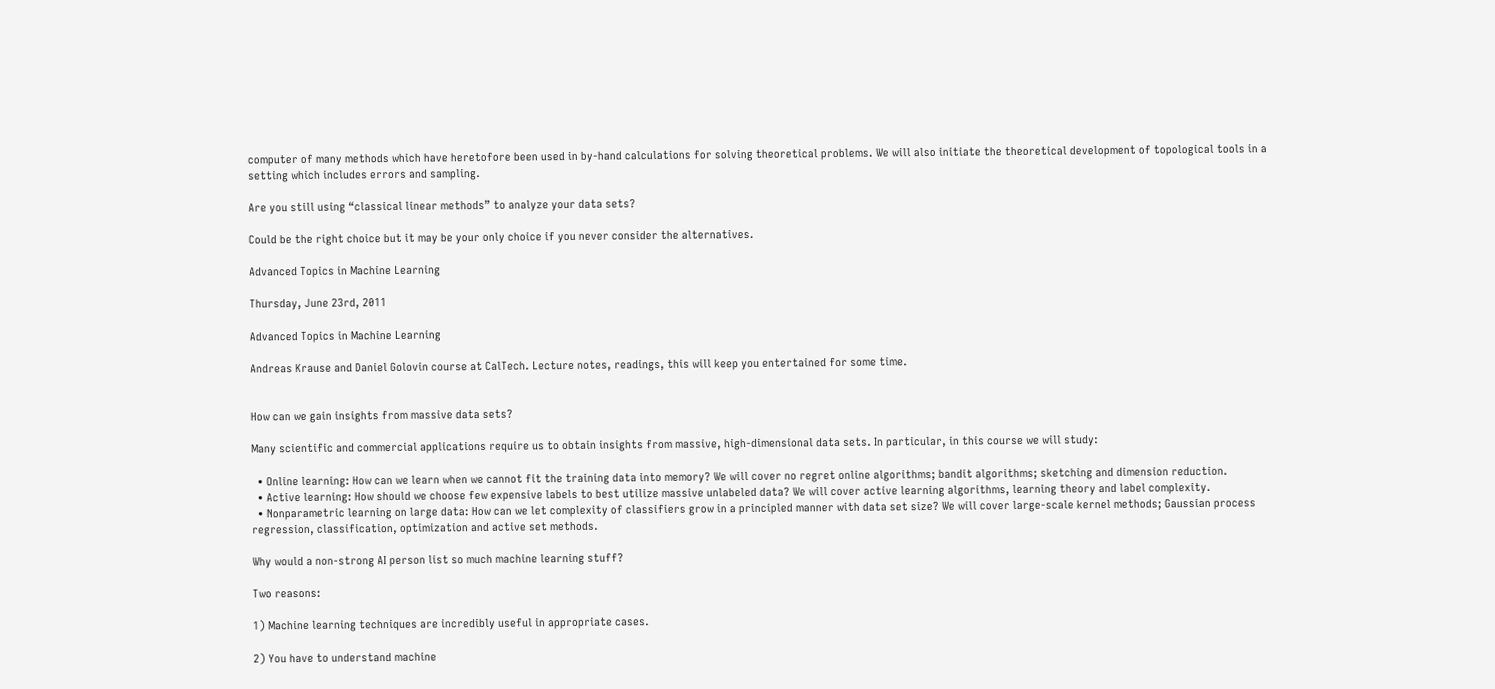computer of many methods which have heretofore been used in by-hand calculations for solving theoretical problems. We will also initiate the theoretical development of topological tools in a setting which includes errors and sampling.

Are you still using “classical linear methods” to analyze your data sets?

Could be the right choice but it may be your only choice if you never consider the alternatives.

Advanced Topics in Machine Learning

Thursday, June 23rd, 2011

Advanced Topics in Machine Learning

Andreas Krause and Daniel Golovin course at CalTech. Lecture notes, readings, this will keep you entertained for some time.


How can we gain insights from massive data sets?

Many scientific and commercial applications require us to obtain insights from massive, high-dimensional data sets. In particular, in this course we will study:

  • Online learning: How can we learn when we cannot fit the training data into memory? We will cover no regret online algorithms; bandit algorithms; sketching and dimension reduction.
  • Active learning: How should we choose few expensive labels to best utilize massive unlabeled data? We will cover active learning algorithms, learning theory and label complexity.
  • Nonparametric learning on large data: How can we let complexity of classifiers grow in a principled manner with data set size? We will cover large-scale kernel methods; Gaussian process regression, classification, optimization and active set methods.

Why would a non-strong AI person list so much machine learning stuff?

Two reasons:

1) Machine learning techniques are incredibly useful in appropriate cases.

2) You have to understand machine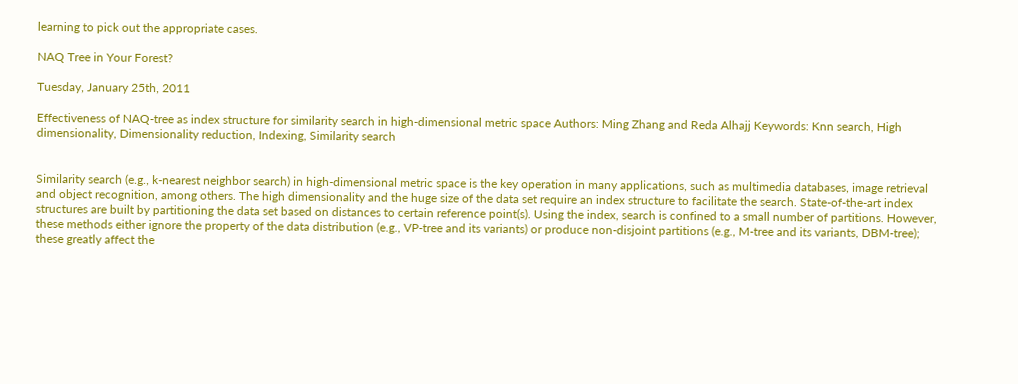learning to pick out the appropriate cases.

NAQ Tree in Your Forest?

Tuesday, January 25th, 2011

Effectiveness of NAQ-tree as index structure for similarity search in high-dimensional metric space Authors: Ming Zhang and Reda Alhajj Keywords: Knn search, High dimensionality, Dimensionality reduction, Indexing, Similarity search


Similarity search (e.g., k-nearest neighbor search) in high-dimensional metric space is the key operation in many applications, such as multimedia databases, image retrieval and object recognition, among others. The high dimensionality and the huge size of the data set require an index structure to facilitate the search. State-of-the-art index structures are built by partitioning the data set based on distances to certain reference point(s). Using the index, search is confined to a small number of partitions. However, these methods either ignore the property of the data distribution (e.g., VP-tree and its variants) or produce non-disjoint partitions (e.g., M-tree and its variants, DBM-tree); these greatly affect the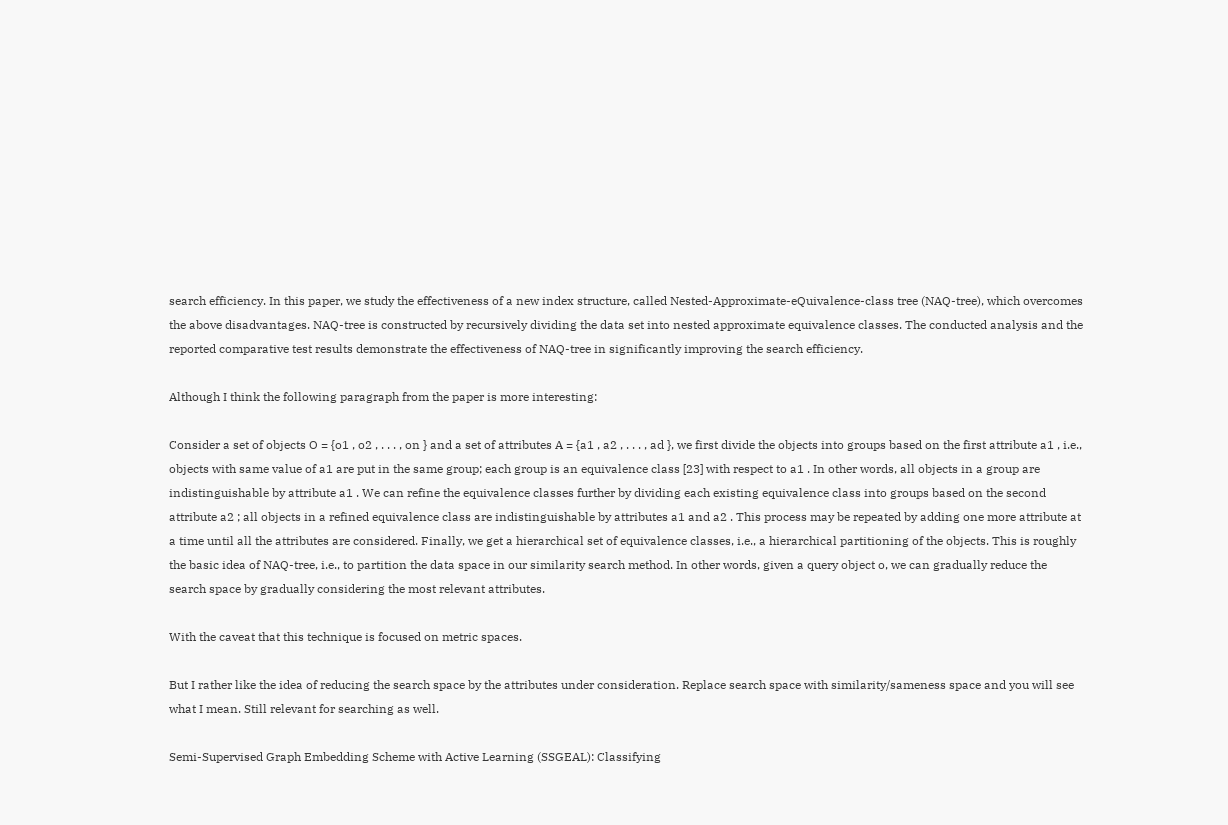search efficiency. In this paper, we study the effectiveness of a new index structure, called Nested-Approximate-eQuivalence-class tree (NAQ-tree), which overcomes the above disadvantages. NAQ-tree is constructed by recursively dividing the data set into nested approximate equivalence classes. The conducted analysis and the reported comparative test results demonstrate the effectiveness of NAQ-tree in significantly improving the search efficiency.

Although I think the following paragraph from the paper is more interesting:

Consider a set of objects O = {o1 , o2 , . . . , on } and a set of attributes A = {a1 , a2 , . . . , ad }, we first divide the objects into groups based on the first attribute a1 , i.e., objects with same value of a1 are put in the same group; each group is an equivalence class [23] with respect to a1 . In other words, all objects in a group are indistinguishable by attribute a1 . We can refine the equivalence classes further by dividing each existing equivalence class into groups based on the second attribute a2 ; all objects in a refined equivalence class are indistinguishable by attributes a1 and a2 . This process may be repeated by adding one more attribute at a time until all the attributes are considered. Finally, we get a hierarchical set of equivalence classes, i.e., a hierarchical partitioning of the objects. This is roughly the basic idea of NAQ-tree, i.e., to partition the data space in our similarity search method. In other words, given a query object o, we can gradually reduce the search space by gradually considering the most relevant attributes.

With the caveat that this technique is focused on metric spaces.

But I rather like the idea of reducing the search space by the attributes under consideration. Replace search space with similarity/sameness space and you will see what I mean. Still relevant for searching as well.

Semi-Supervised Graph Embedding Scheme with Active Learning (SSGEAL): Classifying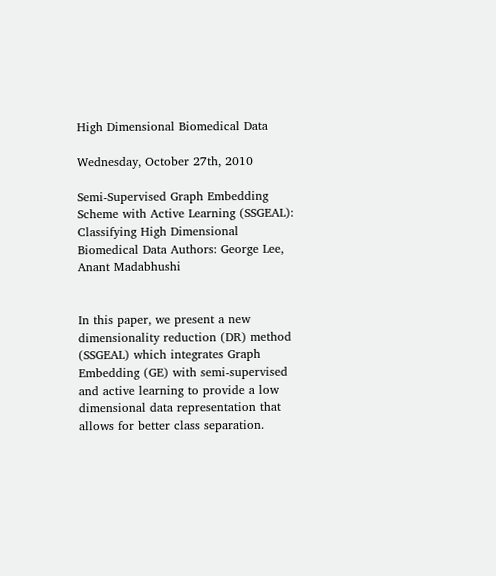High Dimensional Biomedical Data

Wednesday, October 27th, 2010

Semi-Supervised Graph Embedding Scheme with Active Learning (SSGEAL): Classifying High Dimensional Biomedical Data Authors: George Lee, Anant Madabhushi


In this paper, we present a new dimensionality reduction (DR) method (SSGEAL) which integrates Graph Embedding (GE) with semi-supervised and active learning to provide a low dimensional data representation that allows for better class separation.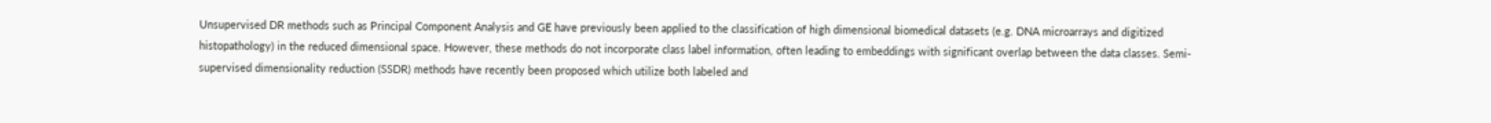Unsupervised DR methods such as Principal Component Analysis and GE have previously been applied to the classification of high dimensional biomedical datasets (e.g. DNA microarrays and digitized histopathology) in the reduced dimensional space. However, these methods do not incorporate class label information, often leading to embeddings with significant overlap between the data classes. Semi-supervised dimensionality reduction (SSDR) methods have recently been proposed which utilize both labeled and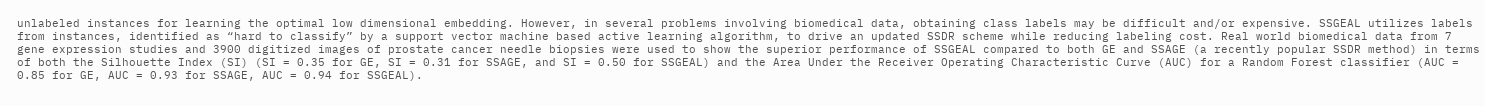unlabeled instances for learning the optimal low dimensional embedding. However, in several problems involving biomedical data, obtaining class labels may be difficult and/or expensive. SSGEAL utilizes labels from instances, identified as “hard to classify” by a support vector machine based active learning algorithm, to drive an updated SSDR scheme while reducing labeling cost. Real world biomedical data from 7 gene expression studies and 3900 digitized images of prostate cancer needle biopsies were used to show the superior performance of SSGEAL compared to both GE and SSAGE (a recently popular SSDR method) in terms of both the Silhouette Index (SI) (SI = 0.35 for GE, SI = 0.31 for SSAGE, and SI = 0.50 for SSGEAL) and the Area Under the Receiver Operating Characteristic Curve (AUC) for a Random Forest classifier (AUC = 0.85 for GE, AUC = 0.93 for SSAGE, AUC = 0.94 for SSGEAL).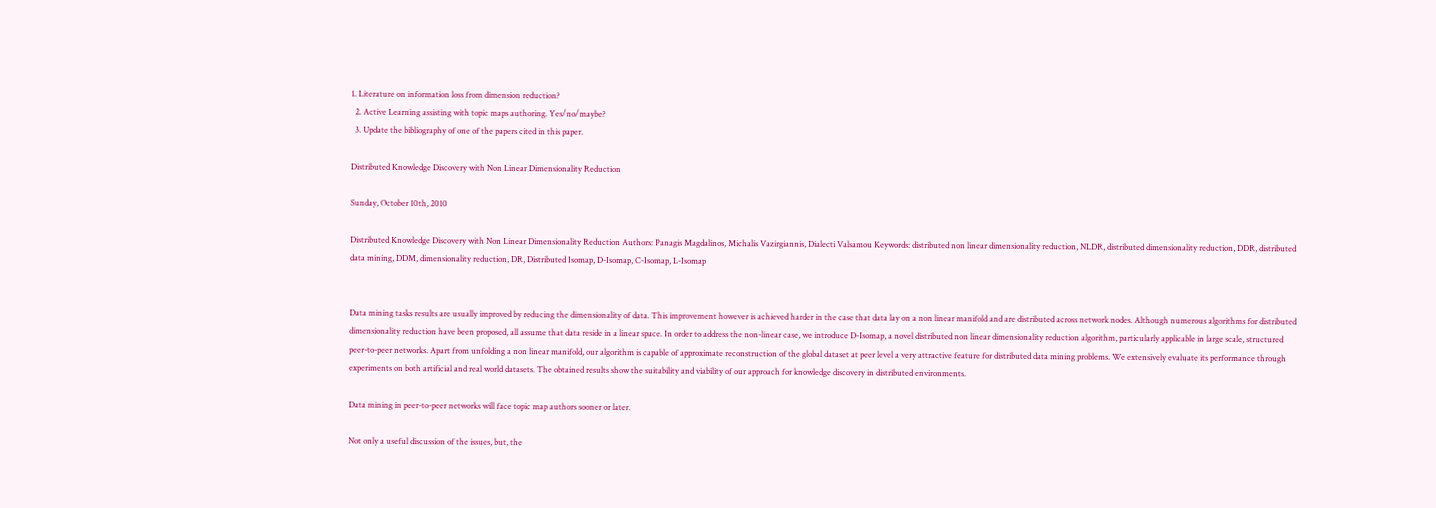1. Literature on information loss from dimension reduction?
  2. Active Learning assisting with topic maps authoring. Yes/no/maybe?
  3. Update the bibliography of one of the papers cited in this paper.

Distributed Knowledge Discovery with Non Linear Dimensionality Reduction

Sunday, October 10th, 2010

Distributed Knowledge Discovery with Non Linear Dimensionality Reduction Authors: Panagis Magdalinos, Michalis Vazirgiannis, Dialecti Valsamou Keywords: distributed non linear dimensionality reduction, NLDR, distributed dimensionality reduction, DDR, distributed data mining, DDM, dimensionality reduction, DR, Distributed Isomap, D-Isomap, C-Isomap, L-Isomap


Data mining tasks results are usually improved by reducing the dimensionality of data. This improvement however is achieved harder in the case that data lay on a non linear manifold and are distributed across network nodes. Although numerous algorithms for distributed dimensionality reduction have been proposed, all assume that data reside in a linear space. In order to address the non-linear case, we introduce D-Isomap, a novel distributed non linear dimensionality reduction algorithm, particularly applicable in large scale, structured peer-to-peer networks. Apart from unfolding a non linear manifold, our algorithm is capable of approximate reconstruction of the global dataset at peer level a very attractive feature for distributed data mining problems. We extensively evaluate its performance through experiments on both artificial and real world datasets. The obtained results show the suitability and viability of our approach for knowledge discovery in distributed environments.

Data mining in peer-to-peer networks will face topic map authors sooner or later.

Not only a useful discussion of the issues, but, the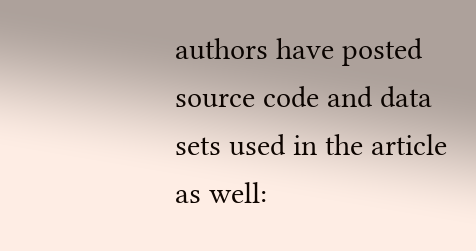authors have posted source code and data sets used in the article as well: